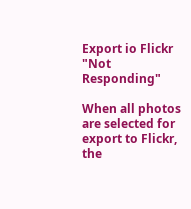Export io Flickr "Not Responding"

When all photos are selected for export to Flickr, the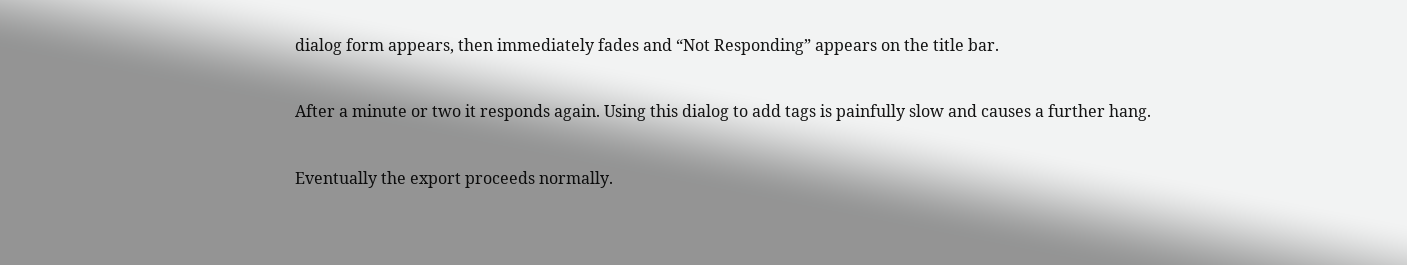dialog form appears, then immediately fades and “Not Responding” appears on the title bar.

After a minute or two it responds again. Using this dialog to add tags is painfully slow and causes a further hang.

Eventually the export proceeds normally.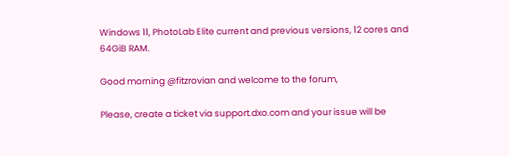Windows 11, PhotoLab Elite current and previous versions, 12 cores and 64GiB RAM.

Good morning @fitzrovian and welcome to the forum,

Please, create a ticket via support.dxo.com and your issue will be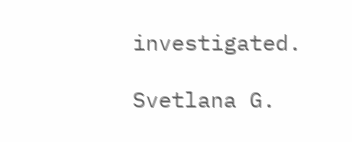investigated.

Svetlana G.